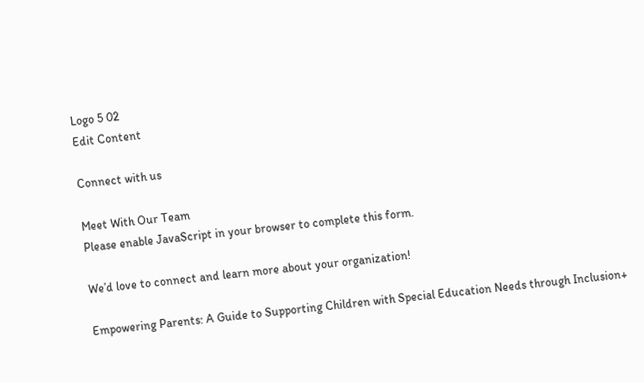Logo 5 02
Edit Content

Connect with us

Meet With Our Team
Please enable JavaScript in your browser to complete this form.

We’d love to connect and learn more about your organization!

Empowering Parents: A Guide to Supporting Children with Special Education Needs through Inclusion+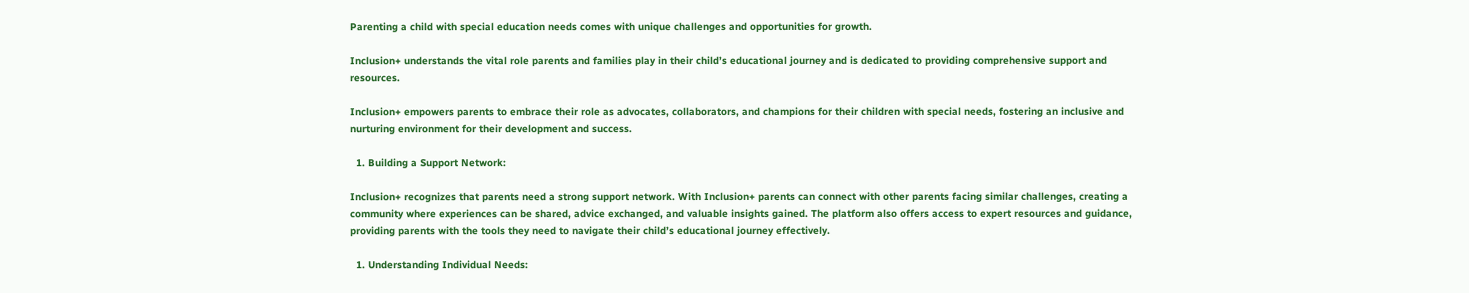Parenting a child with special education needs comes with unique challenges and opportunities for growth.

Inclusion+ understands the vital role parents and families play in their child’s educational journey and is dedicated to providing comprehensive support and resources.

Inclusion+ empowers parents to embrace their role as advocates, collaborators, and champions for their children with special needs, fostering an inclusive and nurturing environment for their development and success.

  1. Building a Support Network:

Inclusion+ recognizes that parents need a strong support network. With Inclusion+ parents can connect with other parents facing similar challenges, creating a community where experiences can be shared, advice exchanged, and valuable insights gained. The platform also offers access to expert resources and guidance, providing parents with the tools they need to navigate their child’s educational journey effectively.

  1. Understanding Individual Needs: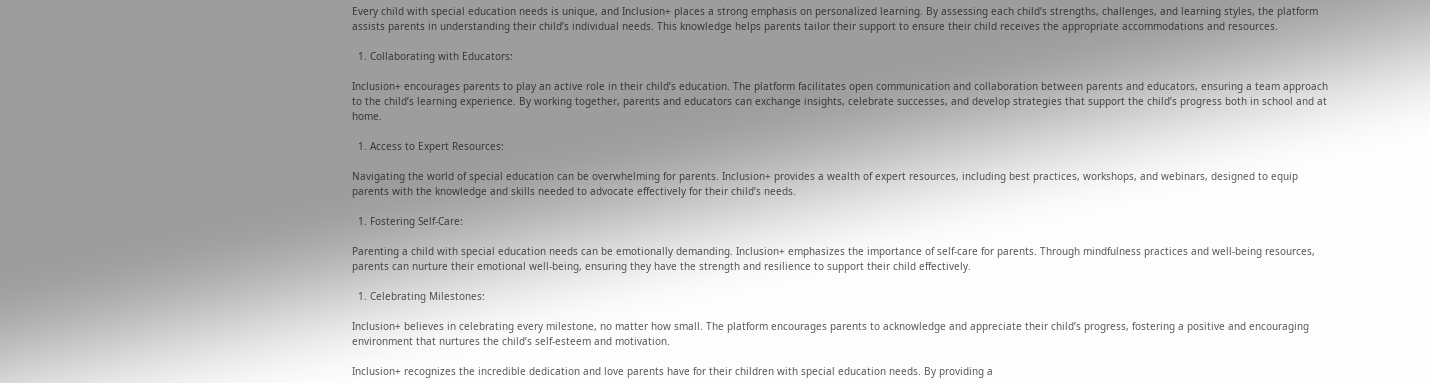Every child with special education needs is unique, and Inclusion+ places a strong emphasis on personalized learning. By assessing each child’s strengths, challenges, and learning styles, the platform assists parents in understanding their child’s individual needs. This knowledge helps parents tailor their support to ensure their child receives the appropriate accommodations and resources.

  1. Collaborating with Educators:

Inclusion+ encourages parents to play an active role in their child’s education. The platform facilitates open communication and collaboration between parents and educators, ensuring a team approach to the child’s learning experience. By working together, parents and educators can exchange insights, celebrate successes, and develop strategies that support the child’s progress both in school and at home.

  1. Access to Expert Resources:

Navigating the world of special education can be overwhelming for parents. Inclusion+ provides a wealth of expert resources, including best practices, workshops, and webinars, designed to equip parents with the knowledge and skills needed to advocate effectively for their child’s needs.

  1. Fostering Self-Care:

Parenting a child with special education needs can be emotionally demanding. Inclusion+ emphasizes the importance of self-care for parents. Through mindfulness practices and well-being resources, parents can nurture their emotional well-being, ensuring they have the strength and resilience to support their child effectively.

  1. Celebrating Milestones:

Inclusion+ believes in celebrating every milestone, no matter how small. The platform encourages parents to acknowledge and appreciate their child’s progress, fostering a positive and encouraging environment that nurtures the child’s self-esteem and motivation.

Inclusion+ recognizes the incredible dedication and love parents have for their children with special education needs. By providing a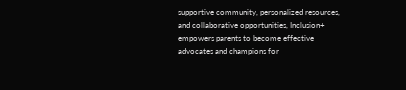supportive community, personalized resources, and collaborative opportunities, Inclusion+ empowers parents to become effective advocates and champions for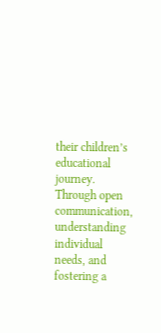their children’s educational journey. Through open communication, understanding individual needs, and fostering a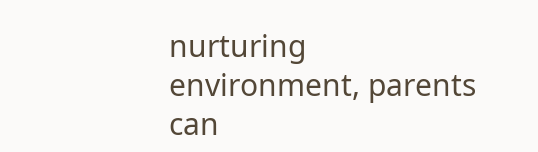nurturing environment, parents can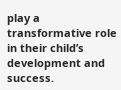play a transformative role in their child’s development and success.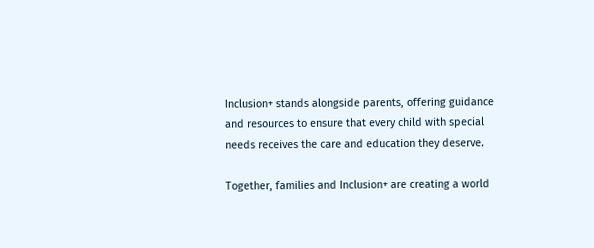Inclusion+ stands alongside parents, offering guidance and resources to ensure that every child with special needs receives the care and education they deserve.

Together, families and Inclusion+ are creating a world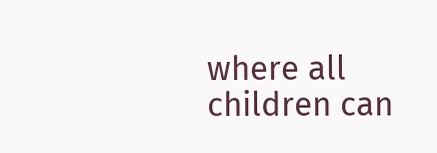where all children can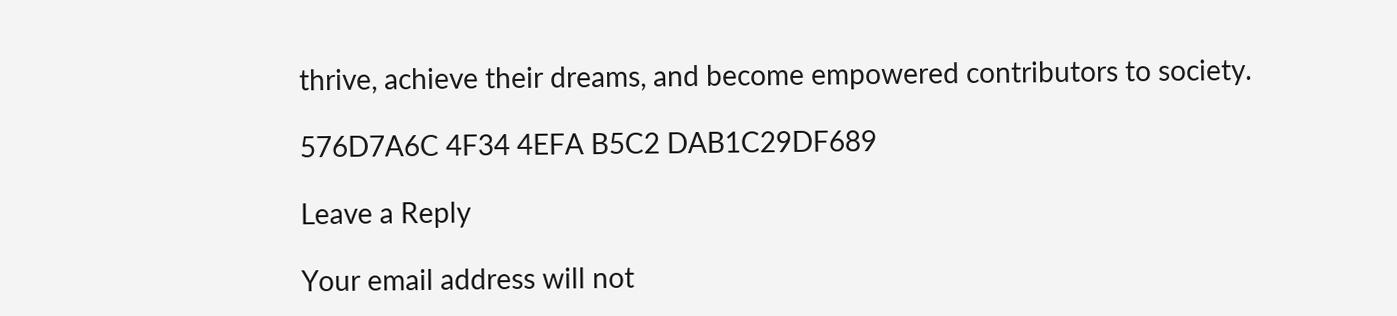thrive, achieve their dreams, and become empowered contributors to society.

576D7A6C 4F34 4EFA B5C2 DAB1C29DF689

Leave a Reply

Your email address will not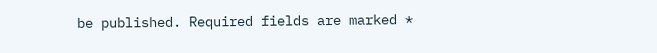be published. Required fields are marked *